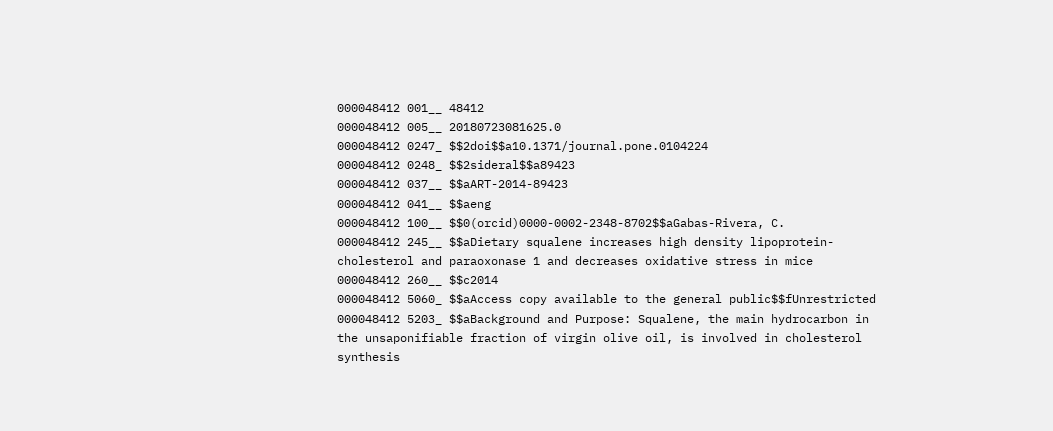000048412 001__ 48412
000048412 005__ 20180723081625.0
000048412 0247_ $$2doi$$a10.1371/journal.pone.0104224
000048412 0248_ $$2sideral$$a89423
000048412 037__ $$aART-2014-89423
000048412 041__ $$aeng
000048412 100__ $$0(orcid)0000-0002-2348-8702$$aGabas-Rivera, C.
000048412 245__ $$aDietary squalene increases high density lipoprotein-cholesterol and paraoxonase 1 and decreases oxidative stress in mice
000048412 260__ $$c2014
000048412 5060_ $$aAccess copy available to the general public$$fUnrestricted
000048412 5203_ $$aBackground and Purpose: Squalene, the main hydrocarbon in the unsaponifiable fraction of virgin olive oil, is involved in cholesterol synthesis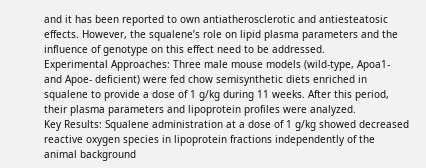and it has been reported to own antiatherosclerotic and antiesteatosic effects. However, the squalene’s role on lipid plasma parameters and the influence of genotype on this effect need to be addressed.
Experimental Approaches: Three male mouse models (wild-type, Apoa1- and Apoe- deficient) were fed chow semisynthetic diets enriched in squalene to provide a dose of 1 g/kg during 11 weeks. After this period, their plasma parameters and lipoprotein profiles were analyzed.
Key Results: Squalene administration at a dose of 1 g/kg showed decreased reactive oxygen species in lipoprotein fractions independently of the animal background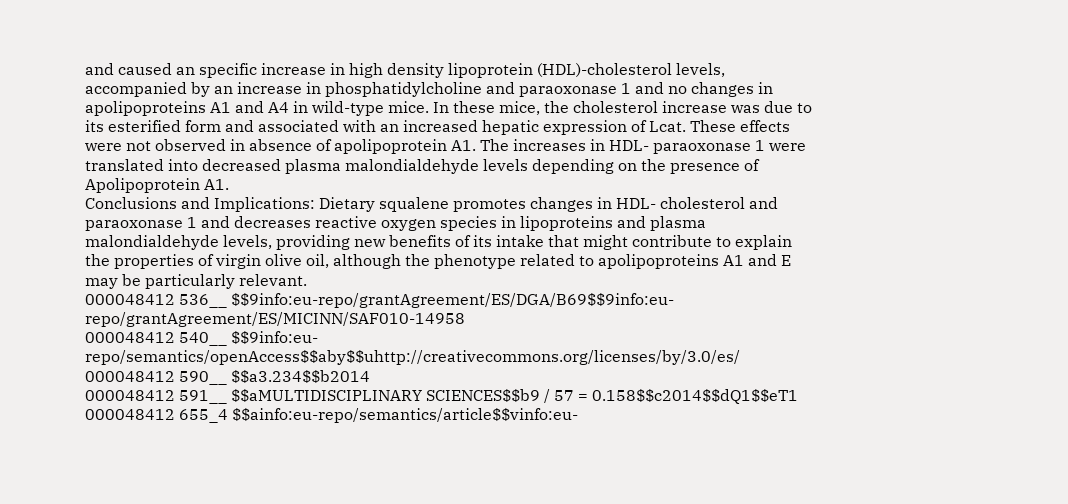and caused an specific increase in high density lipoprotein (HDL)-cholesterol levels, accompanied by an increase in phosphatidylcholine and paraoxonase 1 and no changes in apolipoproteins A1 and A4 in wild-type mice. In these mice, the cholesterol increase was due to its esterified form and associated with an increased hepatic expression of Lcat. These effects were not observed in absence of apolipoprotein A1. The increases in HDL- paraoxonase 1 were translated into decreased plasma malondialdehyde levels depending on the presence of Apolipoprotein A1.
Conclusions and Implications: Dietary squalene promotes changes in HDL- cholesterol and paraoxonase 1 and decreases reactive oxygen species in lipoproteins and plasma malondialdehyde levels, providing new benefits of its intake that might contribute to explain the properties of virgin olive oil, although the phenotype related to apolipoproteins A1 and E may be particularly relevant.
000048412 536__ $$9info:eu-repo/grantAgreement/ES/DGA/B69$$9info:eu-repo/grantAgreement/ES/MICINN/SAF010-14958
000048412 540__ $$9info:eu-repo/semantics/openAccess$$aby$$uhttp://creativecommons.org/licenses/by/3.0/es/
000048412 590__ $$a3.234$$b2014
000048412 591__ $$aMULTIDISCIPLINARY SCIENCES$$b9 / 57 = 0.158$$c2014$$dQ1$$eT1
000048412 655_4 $$ainfo:eu-repo/semantics/article$$vinfo:eu-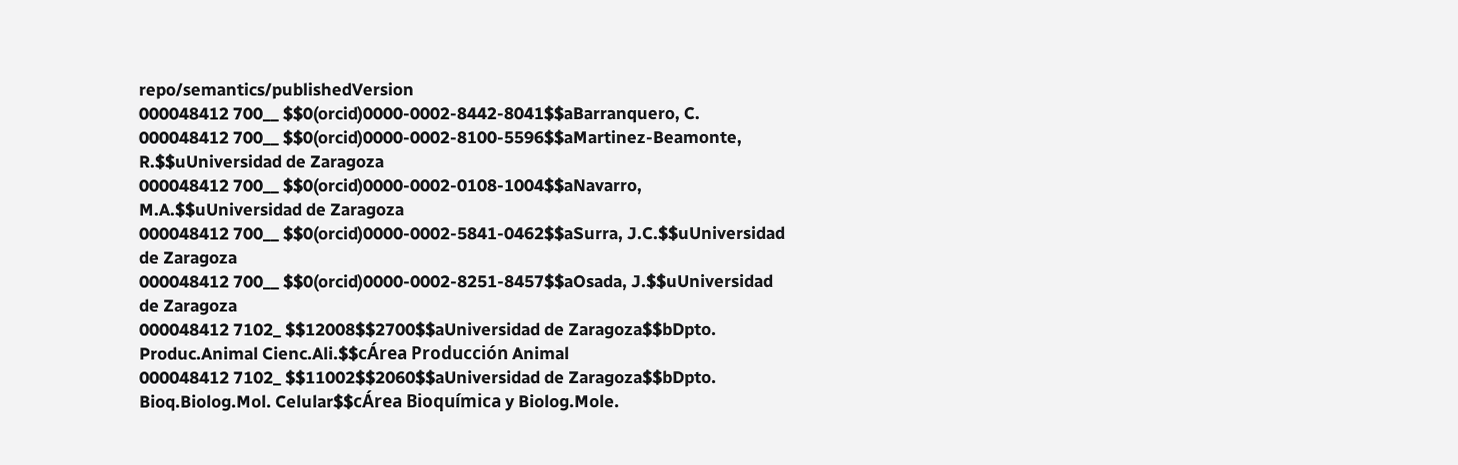repo/semantics/publishedVersion
000048412 700__ $$0(orcid)0000-0002-8442-8041$$aBarranquero, C.
000048412 700__ $$0(orcid)0000-0002-8100-5596$$aMartinez-Beamonte, R.$$uUniversidad de Zaragoza
000048412 700__ $$0(orcid)0000-0002-0108-1004$$aNavarro, M.A.$$uUniversidad de Zaragoza
000048412 700__ $$0(orcid)0000-0002-5841-0462$$aSurra, J.C.$$uUniversidad de Zaragoza
000048412 700__ $$0(orcid)0000-0002-8251-8457$$aOsada, J.$$uUniversidad de Zaragoza
000048412 7102_ $$12008$$2700$$aUniversidad de Zaragoza$$bDpto. Produc.Animal Cienc.Ali.$$cÁrea Producción Animal
000048412 7102_ $$11002$$2060$$aUniversidad de Zaragoza$$bDpto. Bioq.Biolog.Mol. Celular$$cÁrea Bioquímica y Biolog.Mole.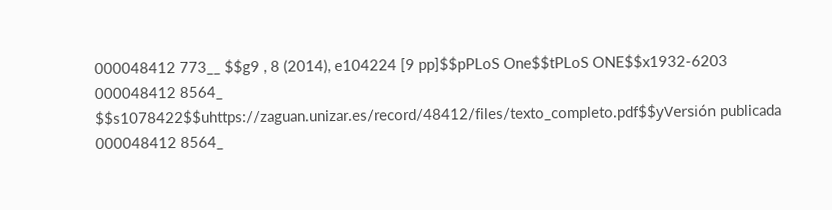000048412 773__ $$g9 , 8 (2014), e104224 [9 pp]$$pPLoS One$$tPLoS ONE$$x1932-6203
000048412 8564_ $$s1078422$$uhttps://zaguan.unizar.es/record/48412/files/texto_completo.pdf$$yVersión publicada
000048412 8564_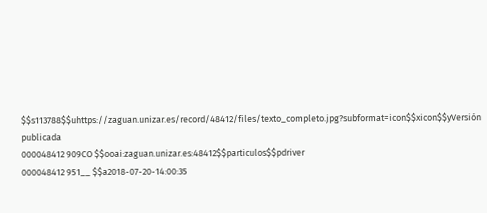$$s113788$$uhttps://zaguan.unizar.es/record/48412/files/texto_completo.jpg?subformat=icon$$xicon$$yVersión publicada
000048412 909CO $$ooai:zaguan.unizar.es:48412$$particulos$$pdriver
000048412 951__ $$a2018-07-20-14:00:35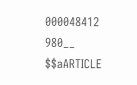000048412 980__ $$aARTICLE